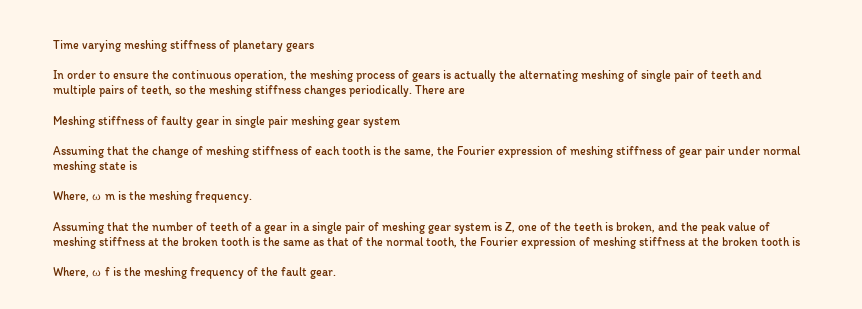Time varying meshing stiffness of planetary gears

In order to ensure the continuous operation, the meshing process of gears is actually the alternating meshing of single pair of teeth and multiple pairs of teeth, so the meshing stiffness changes periodically. There are

Meshing stiffness of faulty gear in single pair meshing gear system

Assuming that the change of meshing stiffness of each tooth is the same, the Fourier expression of meshing stiffness of gear pair under normal meshing state is

Where, ω m is the meshing frequency.

Assuming that the number of teeth of a gear in a single pair of meshing gear system is Z, one of the teeth is broken, and the peak value of meshing stiffness at the broken tooth is the same as that of the normal tooth, the Fourier expression of meshing stiffness at the broken tooth is

Where, ω f is the meshing frequency of the fault gear.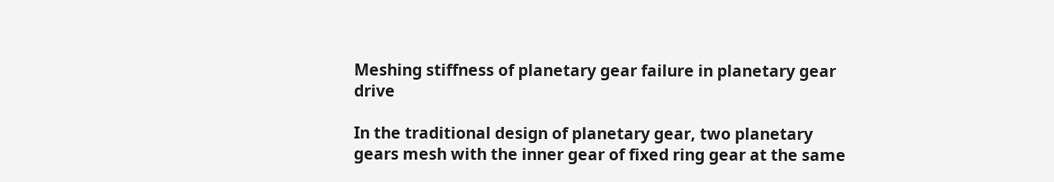Meshing stiffness of planetary gear failure in planetary gear drive

In the traditional design of planetary gear, two planetary gears mesh with the inner gear of fixed ring gear at the same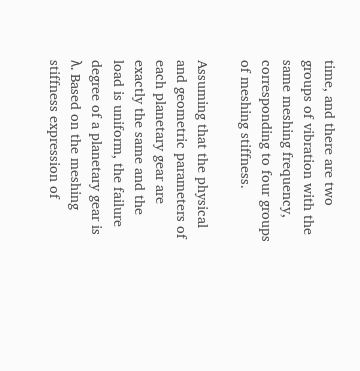time, and there are two groups of vibration with the same meshing frequency, corresponding to four groups of meshing stiffness.

Assuming that the physical and geometric parameters of each planetary gear are exactly the same and the load is uniform, the failure degree of a planetary gear is λ. Based on the meshing stiffness expression of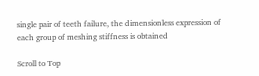single pair of teeth failure, the dimensionless expression of each group of meshing stiffness is obtained

Scroll to Top